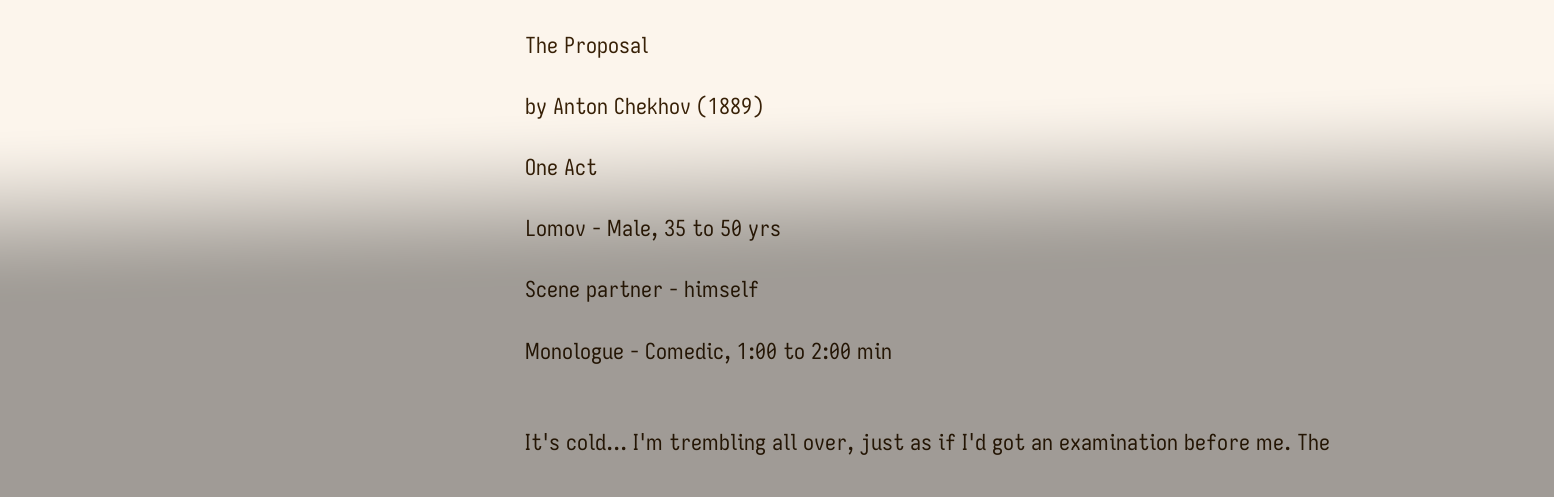The Proposal

by Anton Chekhov (1889)

One Act

Lomov - Male, 35 to 50 yrs

Scene partner - himself

Monologue - Comedic, 1:00 to 2:00 min


It's cold... I'm trembling all over, just as if I'd got an examination before me. The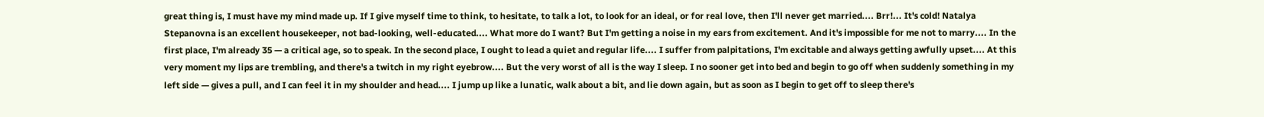great thing is, I must have my mind made up. If I give myself time to think, to hesitate, to talk a lot, to look for an ideal, or for real love, then I'll never get married.... Brr!... It's cold! Natalya Stepanovna is an excellent housekeeper, not bad-looking, well-educated.... What more do I want? But I'm getting a noise in my ears from excitement. And it's impossible for me not to marry.... In the first place, I'm already 35 — a critical age, so to speak. In the second place, I ought to lead a quiet and regular life.... I suffer from palpitations, I'm excitable and always getting awfully upset.... At this very moment my lips are trembling, and there's a twitch in my right eyebrow.... But the very worst of all is the way I sleep. I no sooner get into bed and begin to go off when suddenly something in my left side — gives a pull, and I can feel it in my shoulder and head.... I jump up like a lunatic, walk about a bit, and lie down again, but as soon as I begin to get off to sleep there's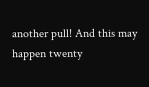another pull! And this may happen twenty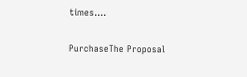times....

PurchaseThe Proposal